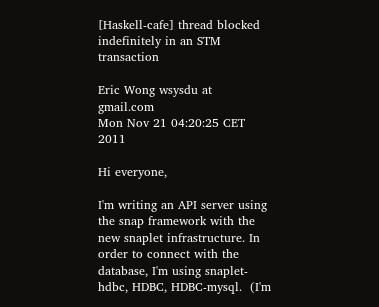[Haskell-cafe] thread blocked indefinitely in an STM transaction

Eric Wong wsysdu at gmail.com
Mon Nov 21 04:20:25 CET 2011

Hi everyone,

I'm writing an API server using the snap framework with the new snaplet infrastructure. In order to connect with the database, I'm using snaplet-hdbc, HDBC, HDBC-mysql.  (I'm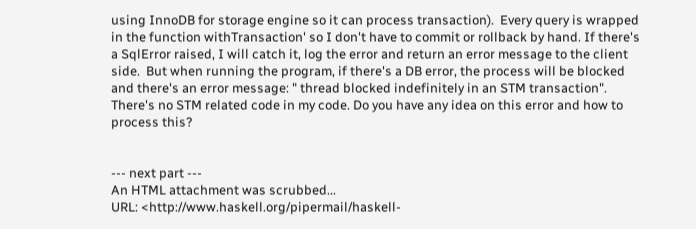using InnoDB for storage engine so it can process transaction).  Every query is wrapped in the function withTransaction' so I don't have to commit or rollback by hand. If there's a SqlError raised, I will catch it, log the error and return an error message to the client side.  But when running the program, if there's a DB error, the process will be blocked and there's an error message: " thread blocked indefinitely in an STM transaction". There's no STM related code in my code. Do you have any idea on this error and how to process this?


--- next part ---
An HTML attachment was scrubbed...
URL: <http://www.haskell.org/pipermail/haskell-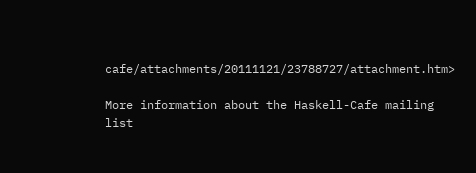cafe/attachments/20111121/23788727/attachment.htm>

More information about the Haskell-Cafe mailing list